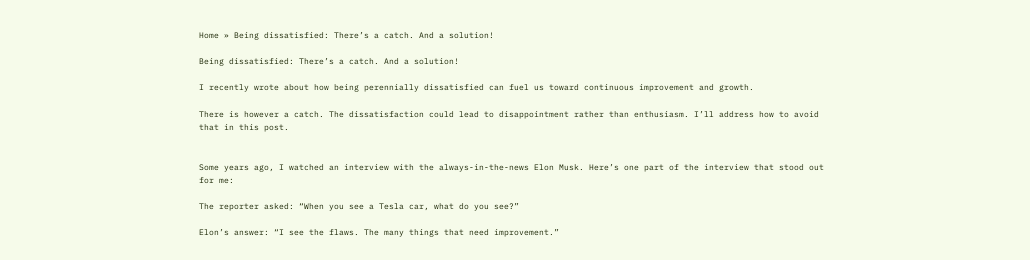Home » Being dissatisfied: There’s a catch. And a solution!

Being dissatisfied: There’s a catch. And a solution!

I recently wrote about how being perennially dissatisfied can fuel us toward continuous improvement and growth.

There is however a catch. The dissatisfaction could lead to disappointment rather than enthusiasm. I’ll address how to avoid that in this post.


Some years ago, I watched an interview with the always-in-the-news Elon Musk. Here’s one part of the interview that stood out for me:

The reporter asked: “When you see a Tesla car, what do you see?”

Elon’s answer: “I see the flaws. The many things that need improvement.”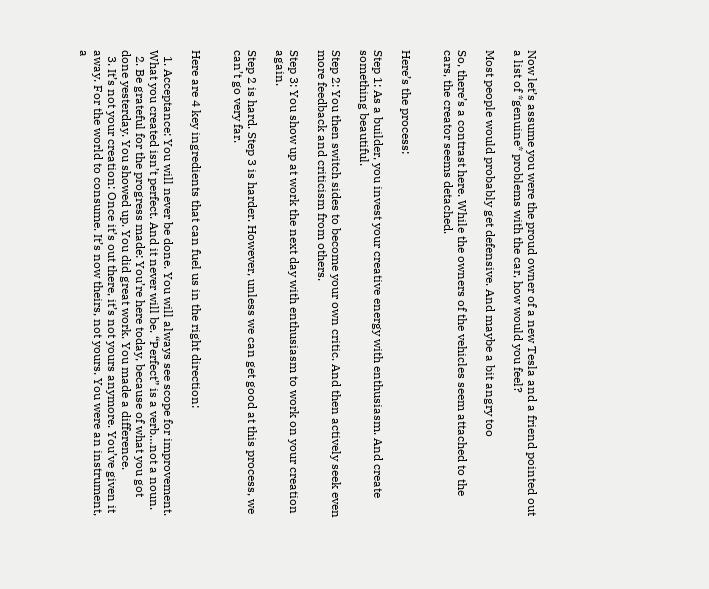Now let’s assume you were the proud owner of a new Tesla and a friend pointed out a list of *genuine* problems with the car, how would you feel?

Most people would probably get defensive. And maybe a bit angry too

So, there’s a contrast here. While the owners of the vehicles seem attached to the cars, the creator seems detached.


Here’s the process:

Step 1: As a builder, you invest your creative energy with enthusiasm. And create something beautiful.

Step 2: You then switch sides to become your own critic. And then actively seek even more feedback and criticism from others.

Step 3: You show up at work the next day with enthusiasm to work on your creation again.

Step 2 is hard. Step 3 is harder. However, unless we can get good at this process, we can’t go very far.


Here are 4 key ingredients that can fuel us in the right direction:

  1. Acceptance: You will never be done. You will always see scope for improvement. What you created isn’t perfect. And it never will be. “Perfect” is a verb…not a noun.
  2. Be grateful for the progress made: You’re here today, because of what you got done yesterday. You showed up. You did great work. You made a difference.
  3. It’s not your creation: Once it’s out there, it’s not yours anymore. You’ve given it away. For the world to consume. It’s now theirs, not yours. You were an instrument, a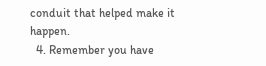conduit that helped make it happen.
  4. Remember you have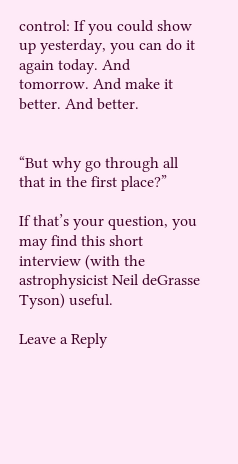control: If you could show up yesterday, you can do it again today. And tomorrow. And make it better. And better.


“But why go through all that in the first place?”

If that’s your question, you may find this short interview (with the astrophysicist Neil deGrasse Tyson) useful.

Leave a Reply